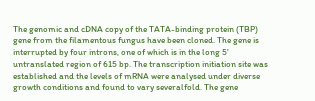The genomic and cDNA copy of the TATA-binding protein (TBP) gene from the filamentous fungus have been cloned. The gene is interrupted by four introns, one of which is in the long 5' untranslated region of 615 bp. The transcription initiation site was established and the levels of mRNA were analysed under diverse growth conditions and found to vary severalfold. The gene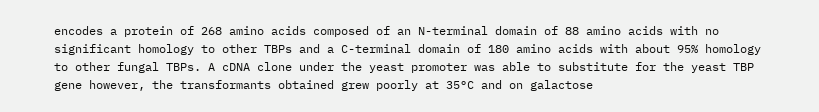encodes a protein of 268 amino acids composed of an N-terminal domain of 88 amino acids with no significant homology to other TBPs and a C-terminal domain of 180 amino acids with about 95% homology to other fungal TBPs. A cDNA clone under the yeast promoter was able to substitute for the yeast TBP gene however, the transformants obtained grew poorly at 35°C and on galactose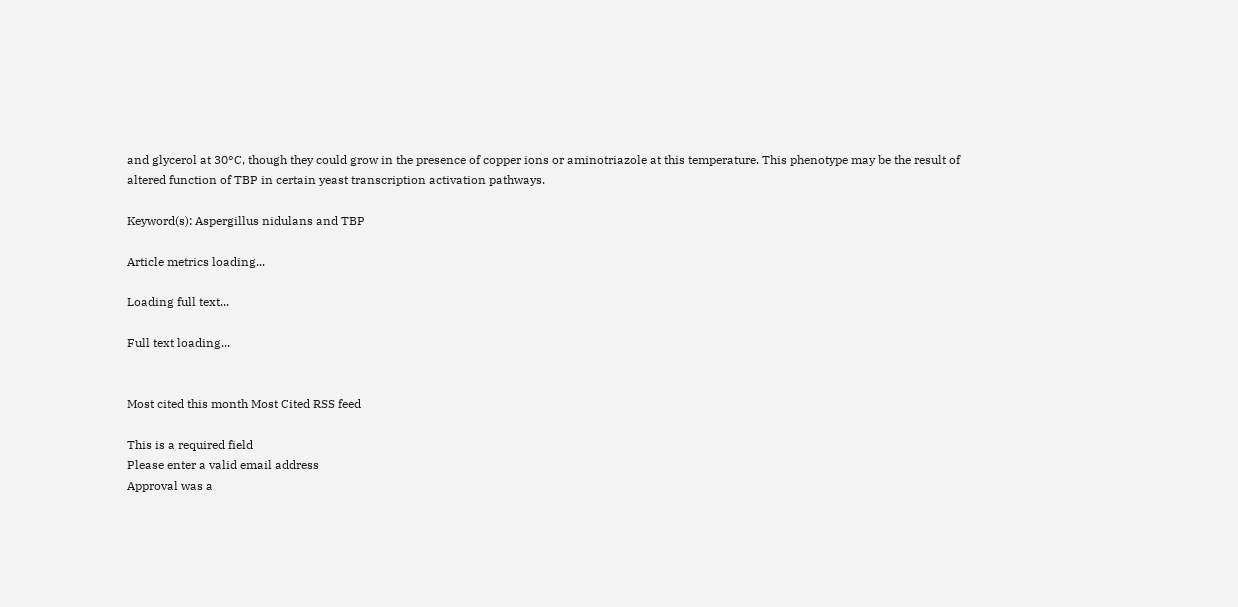and glycerol at 30°C, though they could grow in the presence of copper ions or aminotriazole at this temperature. This phenotype may be the result of altered function of TBP in certain yeast transcription activation pathways.

Keyword(s): Aspergillus nidulans and TBP

Article metrics loading...

Loading full text...

Full text loading...


Most cited this month Most Cited RSS feed

This is a required field
Please enter a valid email address
Approval was a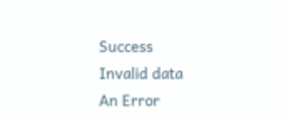Success
Invalid data
An Error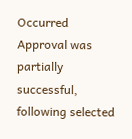Occurred
Approval was partially successful, following selected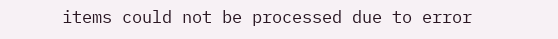items could not be processed due to error